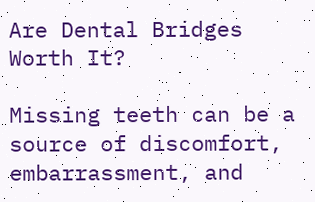Are Dental Bridges Worth It?

Missing teeth can be a source of discomfort, embarrassment, and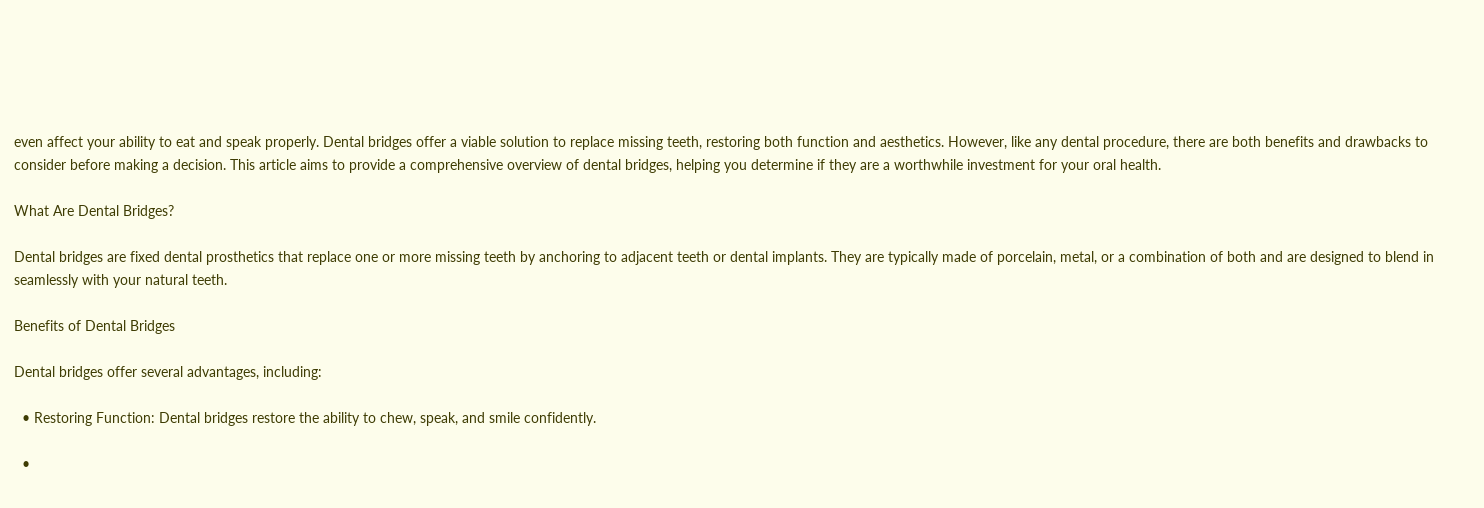even affect your ability to eat and speak properly. Dental bridges offer a viable solution to replace missing teeth, restoring both function and aesthetics. However, like any dental procedure, there are both benefits and drawbacks to consider before making a decision. This article aims to provide a comprehensive overview of dental bridges, helping you determine if they are a worthwhile investment for your oral health.

What Are Dental Bridges?

Dental bridges are fixed dental prosthetics that replace one or more missing teeth by anchoring to adjacent teeth or dental implants. They are typically made of porcelain, metal, or a combination of both and are designed to blend in seamlessly with your natural teeth.

Benefits of Dental Bridges

Dental bridges offer several advantages, including:

  • Restoring Function: Dental bridges restore the ability to chew, speak, and smile confidently.

  •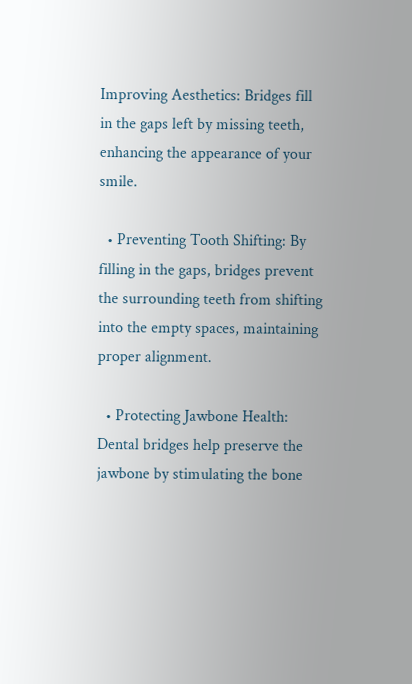Improving Aesthetics: Bridges fill in the gaps left by missing teeth, enhancing the appearance of your smile.

  • Preventing Tooth Shifting: By filling in the gaps, bridges prevent the surrounding teeth from shifting into the empty spaces, maintaining proper alignment.

  • Protecting Jawbone Health: Dental bridges help preserve the jawbone by stimulating the bone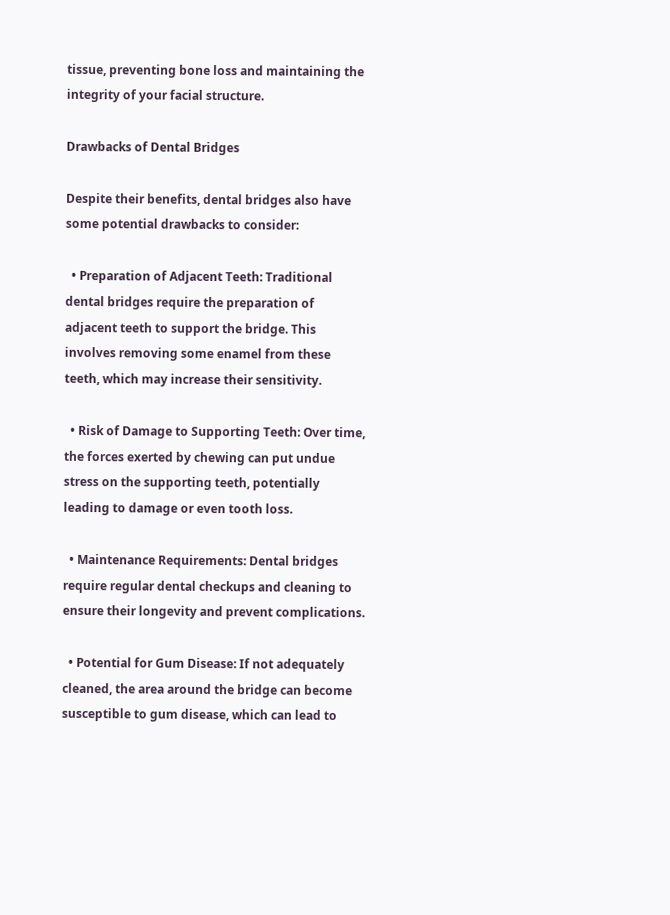tissue, preventing bone loss and maintaining the integrity of your facial structure.

Drawbacks of Dental Bridges

Despite their benefits, dental bridges also have some potential drawbacks to consider:

  • Preparation of Adjacent Teeth: Traditional dental bridges require the preparation of adjacent teeth to support the bridge. This involves removing some enamel from these teeth, which may increase their sensitivity.

  • Risk of Damage to Supporting Teeth: Over time, the forces exerted by chewing can put undue stress on the supporting teeth, potentially leading to damage or even tooth loss.

  • Maintenance Requirements: Dental bridges require regular dental checkups and cleaning to ensure their longevity and prevent complications.

  • Potential for Gum Disease: If not adequately cleaned, the area around the bridge can become susceptible to gum disease, which can lead to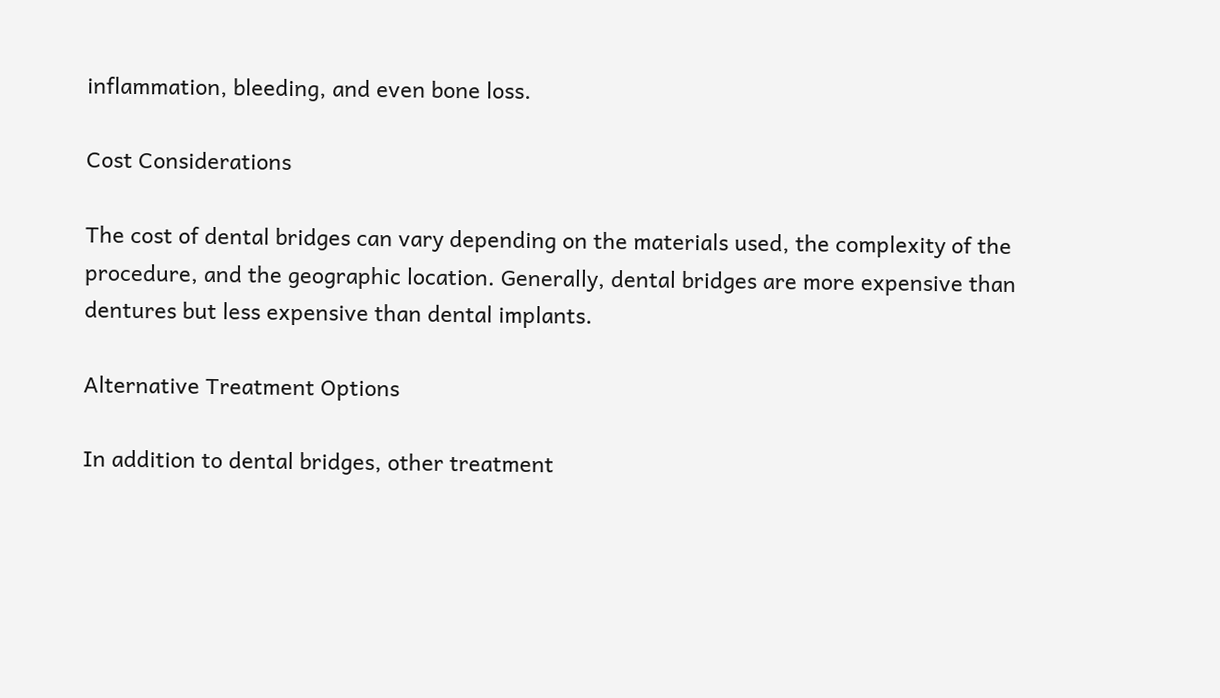inflammation, bleeding, and even bone loss.

Cost Considerations

The cost of dental bridges can vary depending on the materials used, the complexity of the procedure, and the geographic location. Generally, dental bridges are more expensive than dentures but less expensive than dental implants.

Alternative Treatment Options

In addition to dental bridges, other treatment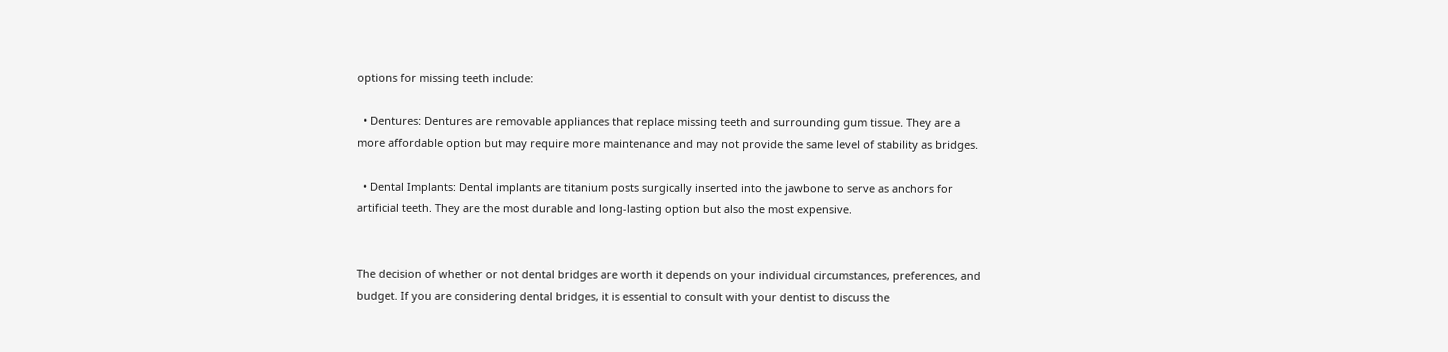options for missing teeth include:

  • Dentures: Dentures are removable appliances that replace missing teeth and surrounding gum tissue. They are a more affordable option but may require more maintenance and may not provide the same level of stability as bridges.

  • Dental Implants: Dental implants are titanium posts surgically inserted into the jawbone to serve as anchors for artificial teeth. They are the most durable and long-lasting option but also the most expensive.


The decision of whether or not dental bridges are worth it depends on your individual circumstances, preferences, and budget. If you are considering dental bridges, it is essential to consult with your dentist to discuss the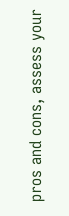pros and cons, assess your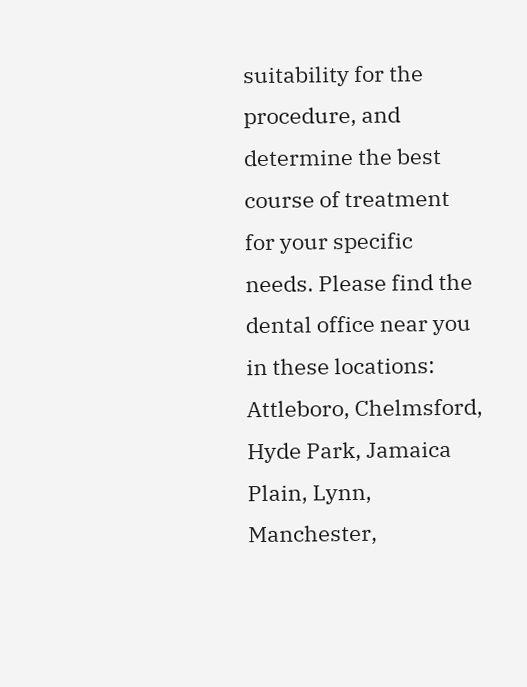suitability for the procedure, and determine the best course of treatment for your specific needs. Please find the dental office near you in these locations: Attleboro, Chelmsford, Hyde Park, Jamaica Plain, Lynn, Manchester,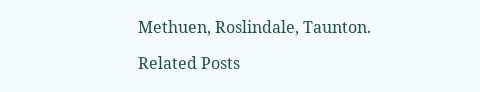Methuen, Roslindale, Taunton.

Related Posts